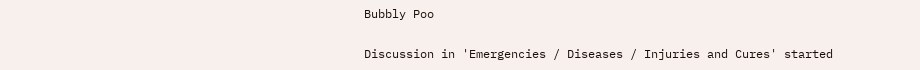Bubbly Poo

Discussion in 'Emergencies / Diseases / Injuries and Cures' started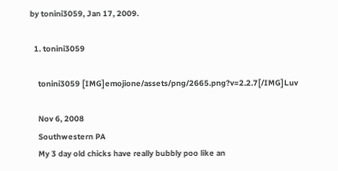by tonini3059, Jan 17, 2009.

  1. tonini3059

    tonini3059 [IMG]emojione/assets/png/2665.png?v=2.2.7[/IMG]Luv

    Nov 6, 2008
    Southwestern PA
    My 3 day old chicks have really bubbly poo like an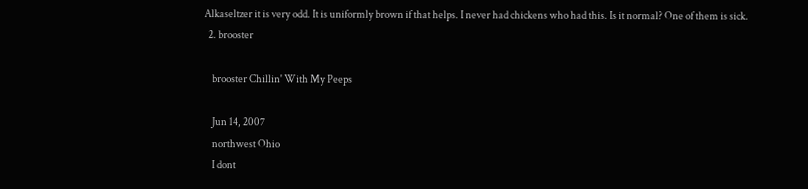Alkaseltzer it is very odd. It is uniformly brown if that helps. I never had chickens who had this. Is it normal? One of them is sick.
  2. brooster

    brooster Chillin' With My Peeps

    Jun 14, 2007
    northwest Ohio
    I dont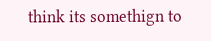think its somethign to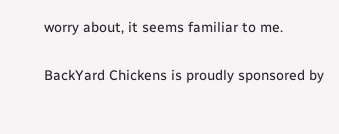worry about, it seems familiar to me.

BackYard Chickens is proudly sponsored by